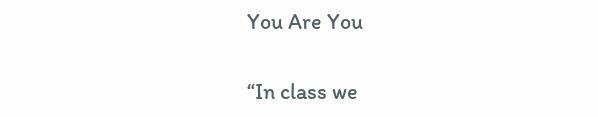You Are You

“In class we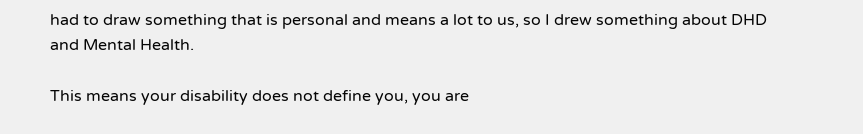had to draw something that is personal and means a lot to us, so I drew something about DHD and Mental Health.

This means your disability does not define you, you are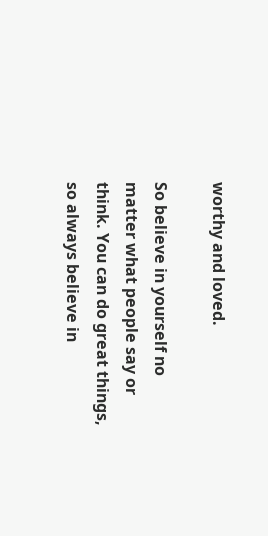worthy and loved.

So believe in yourself no matter what people say or think. You can do great things, so always believe in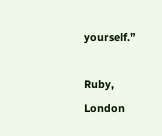yourself.”

Ruby, London